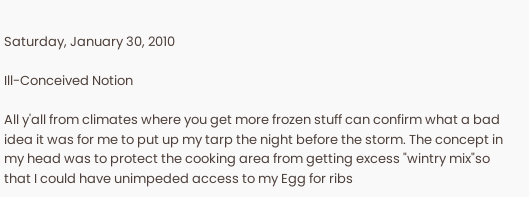Saturday, January 30, 2010

Ill-Conceived Notion

All y'all from climates where you get more frozen stuff can confirm what a bad idea it was for me to put up my tarp the night before the storm. The concept in my head was to protect the cooking area from getting excess "wintry mix"so that I could have unimpeded access to my Egg for ribs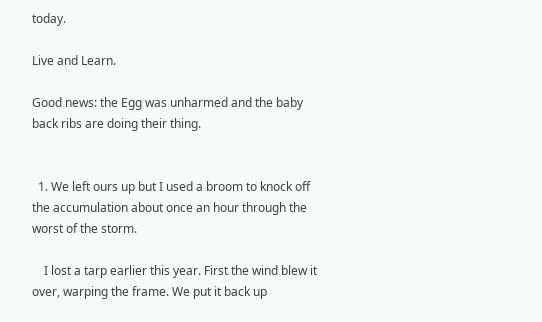today.

Live and Learn.

Good news: the Egg was unharmed and the baby back ribs are doing their thing.


  1. We left ours up but I used a broom to knock off the accumulation about once an hour through the worst of the storm.

    I lost a tarp earlier this year. First the wind blew it over, warping the frame. We put it back up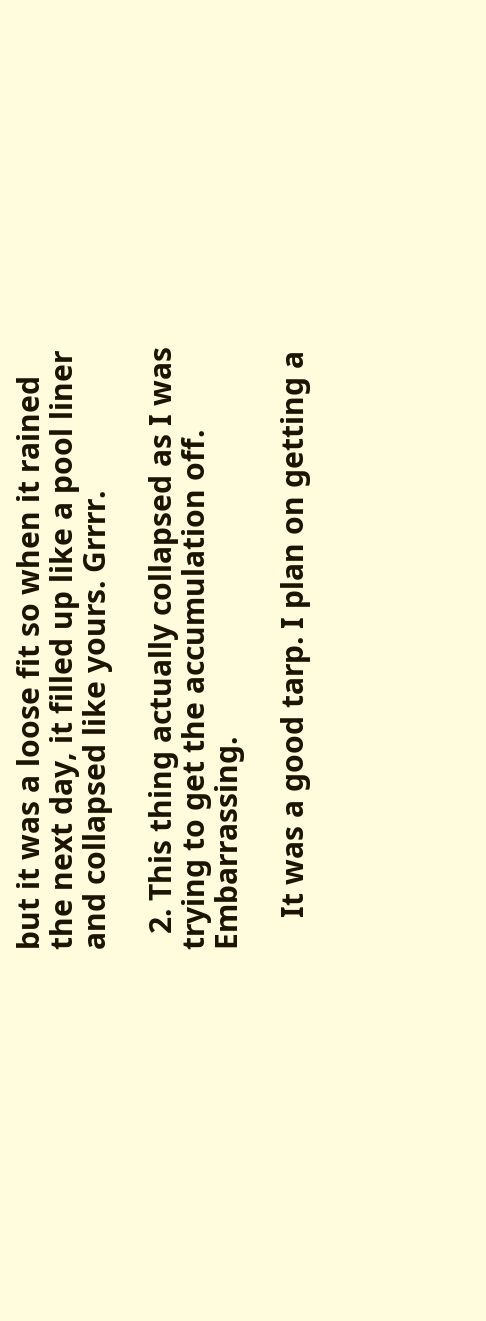but it was a loose fit so when it rained the next day, it filled up like a pool liner and collapsed like yours. Grrrr.

  2. This thing actually collapsed as I was trying to get the accumulation off. Embarrassing.

    It was a good tarp. I plan on getting a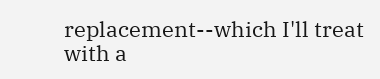replacement--which I'll treat with a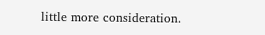little more consideration.